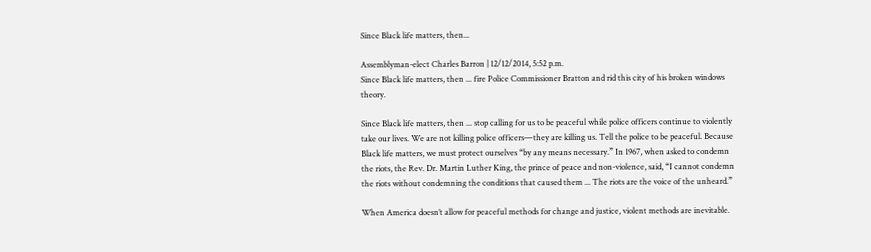Since Black life matters, then...

Assemblyman-elect Charles Barron | 12/12/2014, 5:52 p.m.
Since Black life matters, then ... fire Police Commissioner Bratton and rid this city of his broken windows theory.

Since Black life matters, then ... stop calling for us to be peaceful while police officers continue to violently take our lives. We are not killing police officers—they are killing us. Tell the police to be peaceful. Because Black life matters, we must protect ourselves “by any means necessary.” In 1967, when asked to condemn the riots, the Rev. Dr. Martin Luther King, the prince of peace and non-violence, said, “I cannot condemn the riots without condemning the conditions that caused them ... The riots are the voice of the unheard.”

When America doesn’t allow for peaceful methods for change and justice, violent methods are inevitable.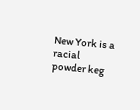New York is a racial powder keg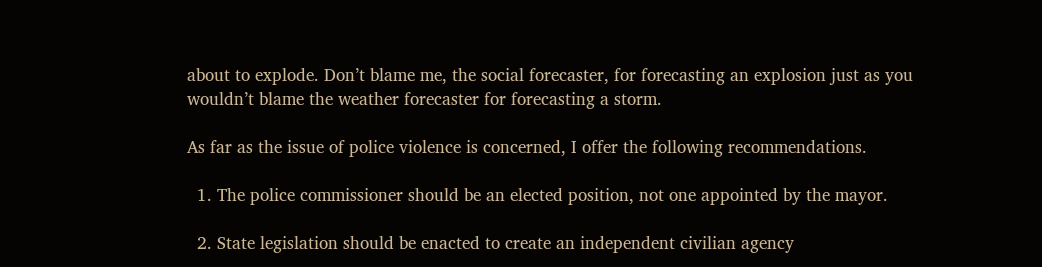about to explode. Don’t blame me, the social forecaster, for forecasting an explosion just as you wouldn’t blame the weather forecaster for forecasting a storm.

As far as the issue of police violence is concerned, I offer the following recommendations.

  1. The police commissioner should be an elected position, not one appointed by the mayor.

  2. State legislation should be enacted to create an independent civilian agency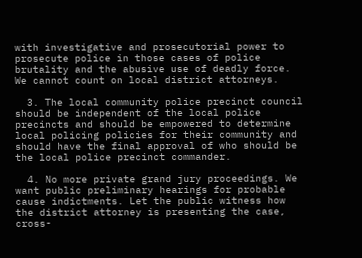with investigative and prosecutorial power to prosecute police in those cases of police brutality and the abusive use of deadly force. We cannot count on local district attorneys.

  3. The local community police precinct council should be independent of the local police precincts and should be empowered to determine local policing policies for their community and should have the final approval of who should be the local police precinct commander.

  4. No more private grand jury proceedings. We want public preliminary hearings for probable cause indictments. Let the public witness how the district attorney is presenting the case, cross-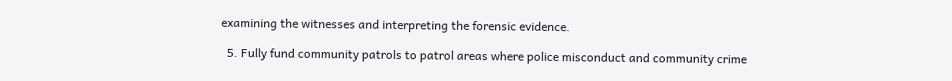examining the witnesses and interpreting the forensic evidence.

  5. Fully fund community patrols to patrol areas where police misconduct and community crime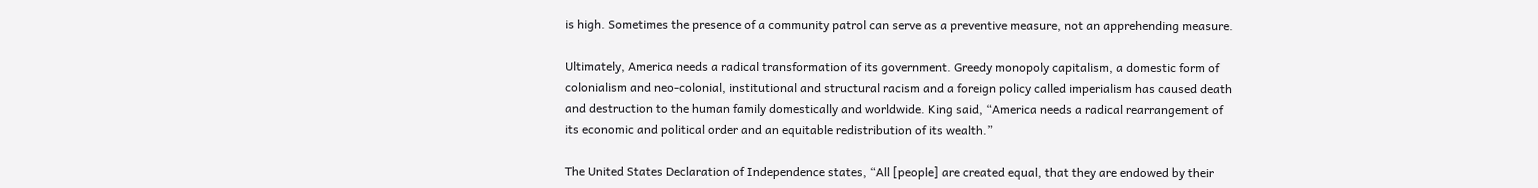is high. Sometimes the presence of a community patrol can serve as a preventive measure, not an apprehending measure.

Ultimately, America needs a radical transformation of its government. Greedy monopoly capitalism, a domestic form of colonialism and neo-colonial, institutional and structural racism and a foreign policy called imperialism has caused death and destruction to the human family domestically and worldwide. King said, “America needs a radical rearrangement of its economic and political order and an equitable redistribution of its wealth.”

The United States Declaration of Independence states, “All [people] are created equal, that they are endowed by their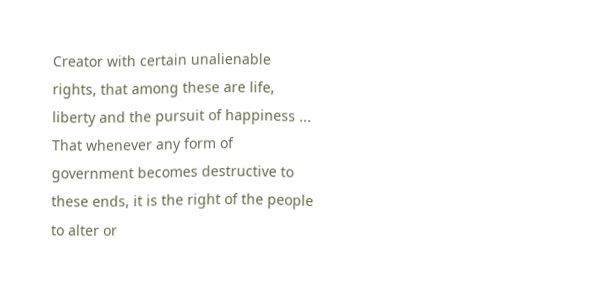Creator with certain unalienable rights, that among these are life, liberty and the pursuit of happiness ... That whenever any form of government becomes destructive to these ends, it is the right of the people to alter or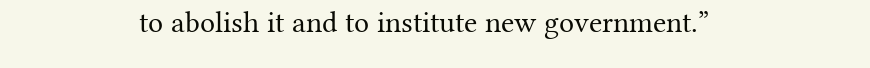to abolish it and to institute new government.”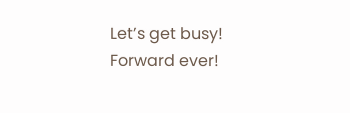Let’s get busy! Forward ever!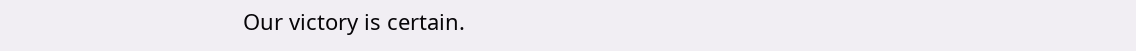Our victory is certain.